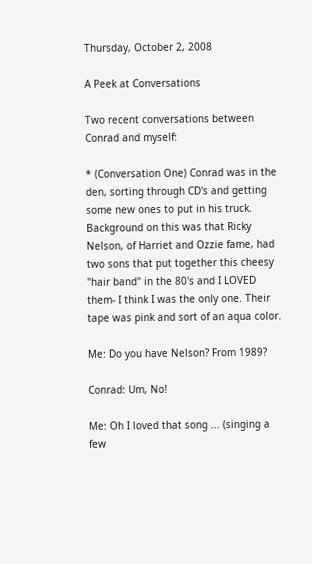Thursday, October 2, 2008

A Peek at Conversations

Two recent conversations between Conrad and myself:

* (Conversation One) Conrad was in the den, sorting through CD's and getting some new ones to put in his truck. Background on this was that Ricky Nelson, of Harriet and Ozzie fame, had two sons that put together this cheesy "hair band" in the 80's and I LOVED them- I think I was the only one. Their tape was pink and sort of an aqua color.

Me: Do you have Nelson? From 1989?

Conrad: Um, No!

Me: Oh I loved that song ... (singing a few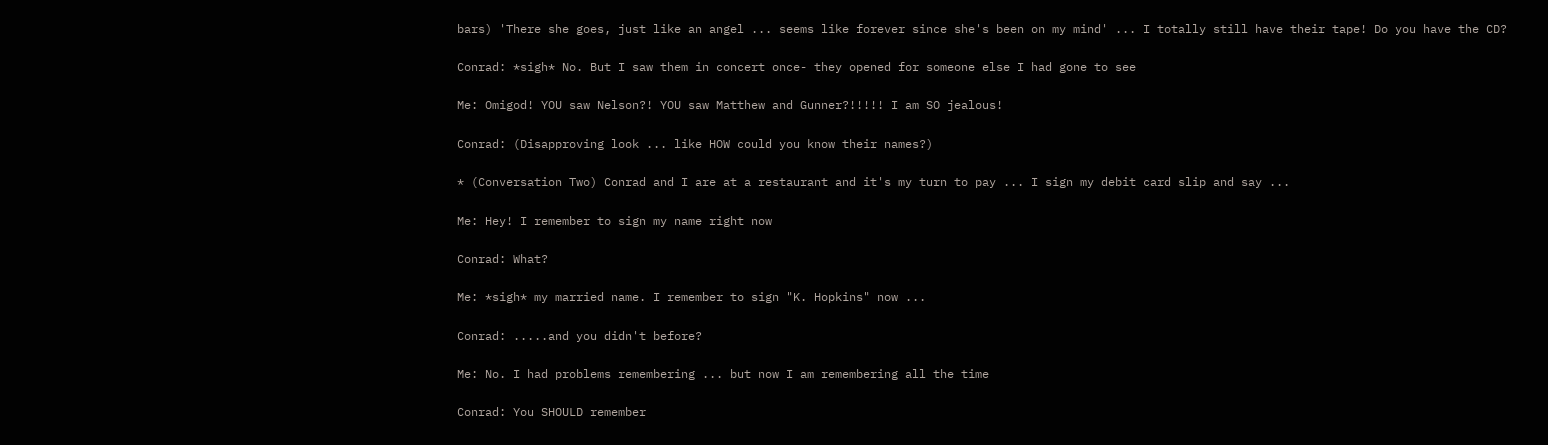bars) 'There she goes, just like an angel ... seems like forever since she's been on my mind' ... I totally still have their tape! Do you have the CD?

Conrad: *sigh* No. But I saw them in concert once- they opened for someone else I had gone to see

Me: Omigod! YOU saw Nelson?! YOU saw Matthew and Gunner?!!!!! I am SO jealous!

Conrad: (Disapproving look ... like HOW could you know their names?)

* (Conversation Two) Conrad and I are at a restaurant and it's my turn to pay ... I sign my debit card slip and say ...

Me: Hey! I remember to sign my name right now

Conrad: What?

Me: *sigh* my married name. I remember to sign "K. Hopkins" now ...

Conrad: .....and you didn't before?

Me: No. I had problems remembering ... but now I am remembering all the time

Conrad: You SHOULD remember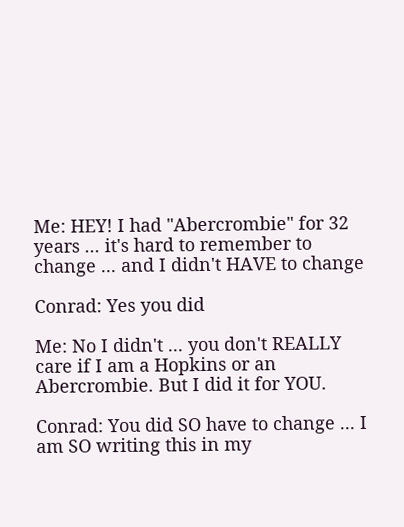Me: HEY! I had "Abercrombie" for 32 years ... it's hard to remember to change ... and I didn't HAVE to change

Conrad: Yes you did

Me: No I didn't ... you don't REALLY care if I am a Hopkins or an Abercrombie. But I did it for YOU.

Conrad: You did SO have to change ... I am SO writing this in my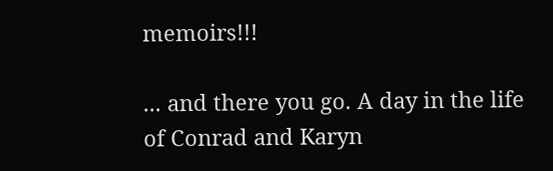memoirs!!!

... and there you go. A day in the life of Conrad and Karyn